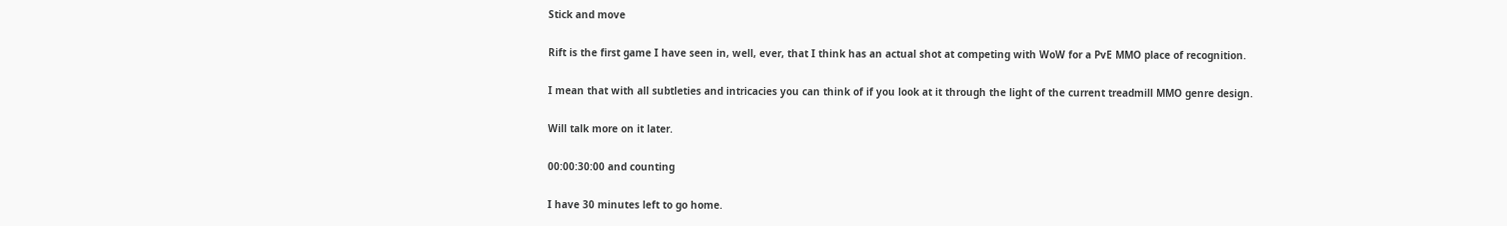Stick and move

Rift is the first game I have seen in, well, ever, that I think has an actual shot at competing with WoW for a PvE MMO place of recognition.

I mean that with all subtleties and intricacies you can think of if you look at it through the light of the current treadmill MMO genre design.

Will talk more on it later.

00:00:30:00 and counting

I have 30 minutes left to go home.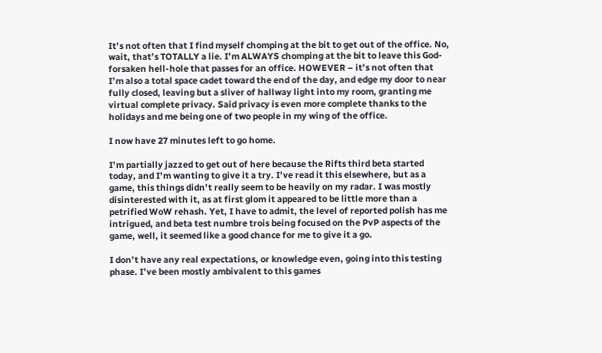It’s not often that I find myself chomping at the bit to get out of the office. No, wait, that’s TOTALLY a lie. I’m ALWAYS chomping at the bit to leave this God-forsaken hell-hole that passes for an office. HOWEVER – it’s not often that I’m also a total space cadet toward the end of the day, and edge my door to near fully closed, leaving but a sliver of hallway light into my room, granting me virtual complete privacy. Said privacy is even more complete thanks to the holidays and me being one of two people in my wing of the office.

I now have 27 minutes left to go home.

I’m partially jazzed to get out of here because the Rifts third beta started today, and I’m wanting to give it a try. I’ve read it this elsewhere, but as a game, this things didn’t really seem to be heavily on my radar. I was mostly disinterested with it, as at first glom it appeared to be little more than a petrified WoW rehash. Yet, I have to admit, the level of reported polish has me intrigued, and beta test numbre trois being focused on the PvP aspects of the game, well, it seemed like a good chance for me to give it a go.

I don’t have any real expectations, or knowledge even, going into this testing phase. I’ve been mostly ambivalent to this games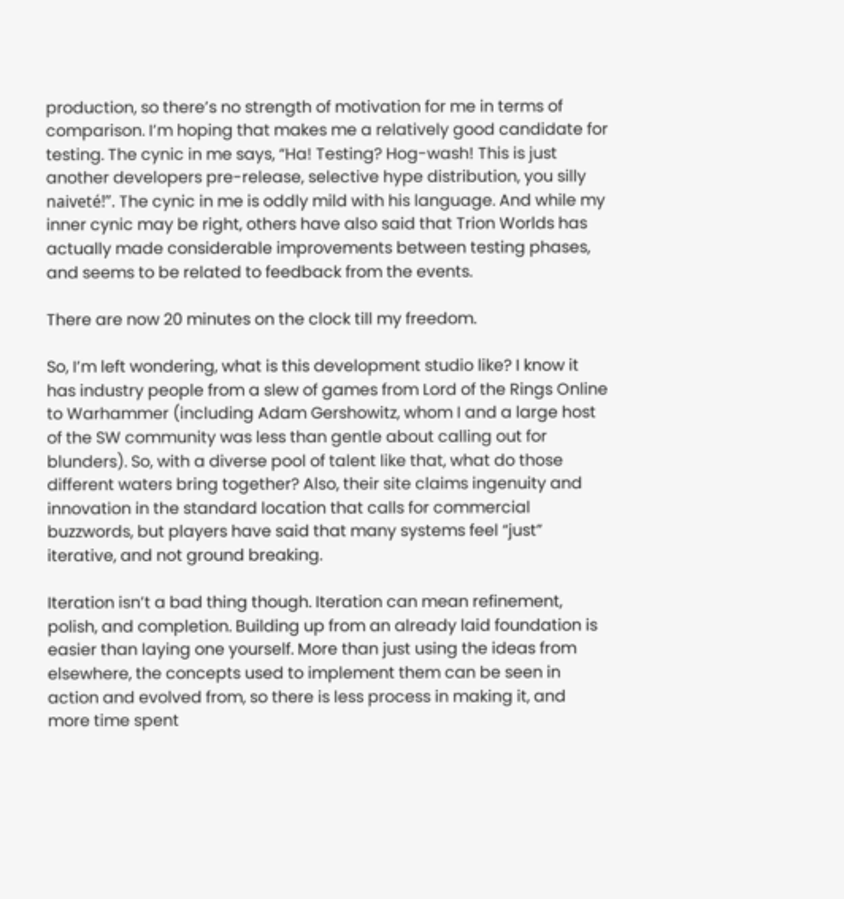production, so there’s no strength of motivation for me in terms of comparison. I’m hoping that makes me a relatively good candidate for testing. The cynic in me says, “Ha! Testing? Hog-wash! This is just another developers pre-release, selective hype distribution, you silly naiveté!”. The cynic in me is oddly mild with his language. And while my inner cynic may be right, others have also said that Trion Worlds has actually made considerable improvements between testing phases, and seems to be related to feedback from the events.

There are now 20 minutes on the clock till my freedom.

So, I’m left wondering, what is this development studio like? I know it has industry people from a slew of games from Lord of the Rings Online to Warhammer (including Adam Gershowitz, whom I and a large host of the SW community was less than gentle about calling out for blunders). So, with a diverse pool of talent like that, what do those different waters bring together? Also, their site claims ingenuity and innovation in the standard location that calls for commercial buzzwords, but players have said that many systems feel “just” iterative, and not ground breaking.

Iteration isn’t a bad thing though. Iteration can mean refinement, polish, and completion. Building up from an already laid foundation is easier than laying one yourself. More than just using the ideas from elsewhere, the concepts used to implement them can be seen in action and evolved from, so there is less process in making it, and more time spent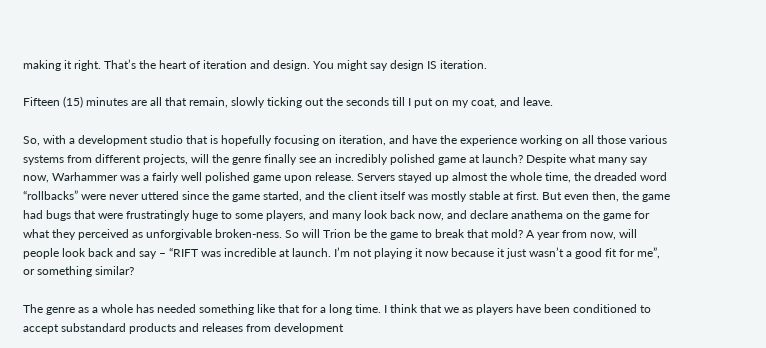making it right. That’s the heart of iteration and design. You might say design IS iteration.

Fifteen (15) minutes are all that remain, slowly ticking out the seconds till I put on my coat, and leave.

So, with a development studio that is hopefully focusing on iteration, and have the experience working on all those various systems from different projects, will the genre finally see an incredibly polished game at launch? Despite what many say now, Warhammer was a fairly well polished game upon release. Servers stayed up almost the whole time, the dreaded word “rollbacks” were never uttered since the game started, and the client itself was mostly stable at first. But even then, the game had bugs that were frustratingly huge to some players, and many look back now, and declare anathema on the game for what they perceived as unforgivable broken-ness. So will Trion be the game to break that mold? A year from now, will people look back and say – “RIFT was incredible at launch. I’m not playing it now because it just wasn’t a good fit for me”, or something similar?

The genre as a whole has needed something like that for a long time. I think that we as players have been conditioned to accept substandard products and releases from development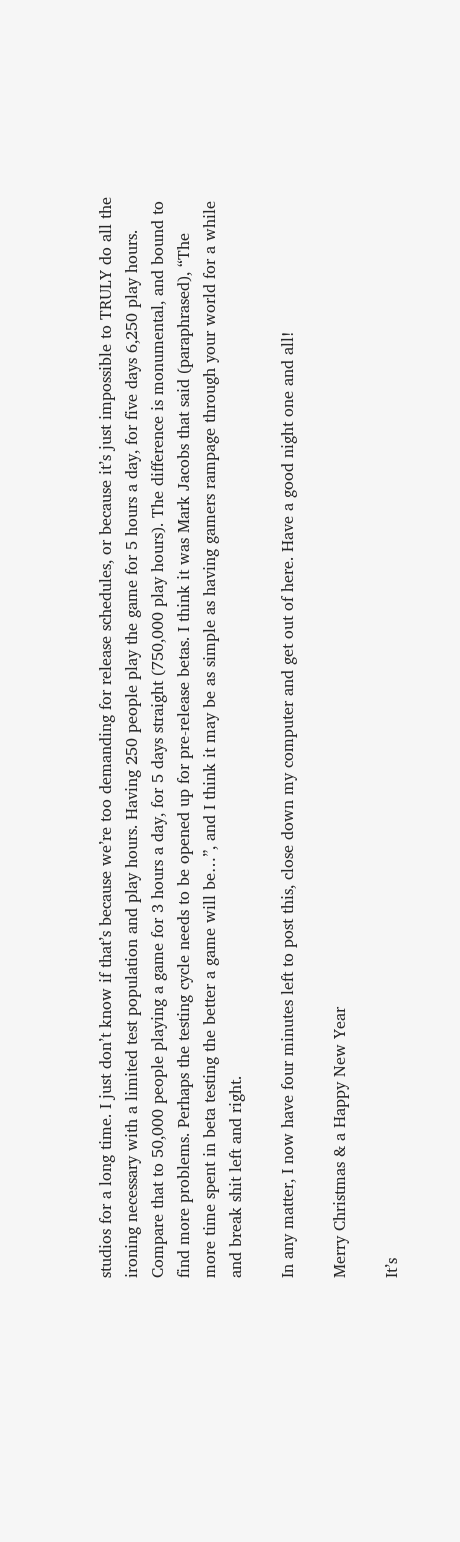studios for a long time. I just don’t know if that’s because we’re too demanding for release schedules, or because it’s just impossible to TRULY do all the ironing necessary with a limited test population and play hours. Having 250 people play the game for 5 hours a day, for five days 6,250 play hours. Compare that to 50,000 people playing a game for 3 hours a day, for 5 days straight (750,000 play hours). The difference is monumental, and bound to find more problems. Perhaps the testing cycle needs to be opened up for pre-release betas. I think it was Mark Jacobs that said (paraphrased), “The more time spent in beta testing the better a game will be…”, and I think it may be as simple as having gamers rampage through your world for a while and break shit left and right.

In any matter, I now have four minutes left to post this, close down my computer and get out of here. Have a good night one and all!

Merry Christmas & a Happy New Year

It’s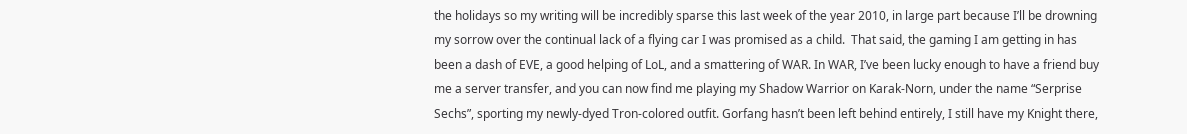the holidays so my writing will be incredibly sparse this last week of the year 2010, in large part because I’ll be drowning my sorrow over the continual lack of a flying car I was promised as a child.  That said, the gaming I am getting in has been a dash of EVE, a good helping of LoL, and a smattering of WAR. In WAR, I’ve been lucky enough to have a friend buy me a server transfer, and you can now find me playing my Shadow Warrior on Karak-Norn, under the name “Serprise Sechs”, sporting my newly-dyed Tron-colored outfit. Gorfang hasn’t been left behind entirely, I still have my Knight there,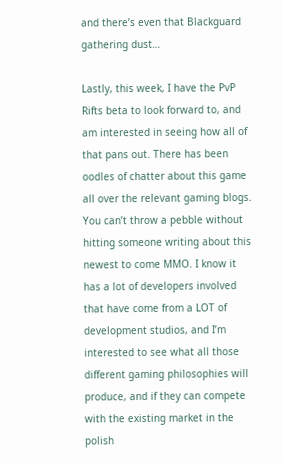and there’s even that Blackguard gathering dust…

Lastly, this week, I have the PvP Rifts beta to look forward to, and am interested in seeing how all of that pans out. There has been oodles of chatter about this game all over the relevant gaming blogs. You can’t throw a pebble without hitting someone writing about this newest to come MMO. I know it has a lot of developers involved that have come from a LOT of development studios, and I’m interested to see what all those different gaming philosophies will produce, and if they can compete with the existing market in the polish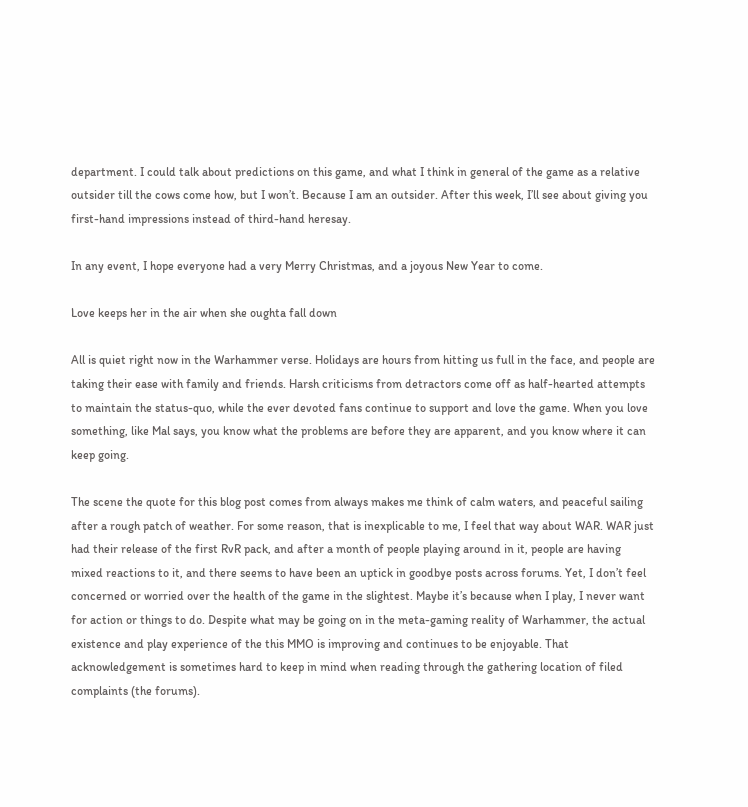department. I could talk about predictions on this game, and what I think in general of the game as a relative outsider till the cows come how, but I won’t. Because I am an outsider. After this week, I’ll see about giving you first-hand impressions instead of third-hand heresay.

In any event, I hope everyone had a very Merry Christmas, and a joyous New Year to come.

Love keeps her in the air when she oughta fall down

All is quiet right now in the Warhammer verse. Holidays are hours from hitting us full in the face, and people are taking their ease with family and friends. Harsh criticisms from detractors come off as half-hearted attempts to maintain the status-quo, while the ever devoted fans continue to support and love the game. When you love something, like Mal says, you know what the problems are before they are apparent, and you know where it can keep going.

The scene the quote for this blog post comes from always makes me think of calm waters, and peaceful sailing after a rough patch of weather. For some reason, that is inexplicable to me, I feel that way about WAR. WAR just had their release of the first RvR pack, and after a month of people playing around in it, people are having mixed reactions to it, and there seems to have been an uptick in goodbye posts across forums. Yet, I don’t feel concerned or worried over the health of the game in the slightest. Maybe it’s because when I play, I never want for action or things to do. Despite what may be going on in the meta-gaming reality of Warhammer, the actual existence and play experience of the this MMO is improving and continues to be enjoyable. That acknowledgement is sometimes hard to keep in mind when reading through the gathering location of filed complaints (the forums).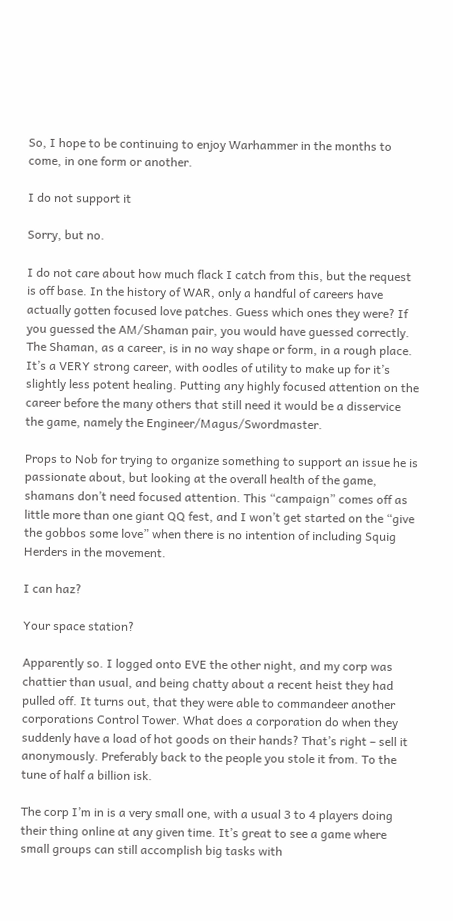So, I hope to be continuing to enjoy Warhammer in the months to come, in one form or another.

I do not support it

Sorry, but no.

I do not care about how much flack I catch from this, but the request is off base. In the history of WAR, only a handful of careers have actually gotten focused love patches. Guess which ones they were? If you guessed the AM/Shaman pair, you would have guessed correctly. The Shaman, as a career, is in no way shape or form, in a rough place. It’s a VERY strong career, with oodles of utility to make up for it’s slightly less potent healing. Putting any highly focused attention on the career before the many others that still need it would be a disservice the game, namely the Engineer/Magus/Swordmaster.

Props to Nob for trying to organize something to support an issue he is passionate about, but looking at the overall health of the game, shamans don’t need focused attention. This “campaign” comes off as little more than one giant QQ fest, and I won’t get started on the “give the gobbos some love” when there is no intention of including Squig Herders in the movement.

I can haz?

Your space station?

Apparently so. I logged onto EVE the other night, and my corp was chattier than usual, and being chatty about a recent heist they had pulled off. It turns out, that they were able to commandeer another corporations Control Tower. What does a corporation do when they suddenly have a load of hot goods on their hands? That’s right – sell it anonymously. Preferably back to the people you stole it from. To the tune of half a billion isk.

The corp I’m in is a very small one, with a usual 3 to 4 players doing their thing online at any given time. It’s great to see a game where small groups can still accomplish big tasks with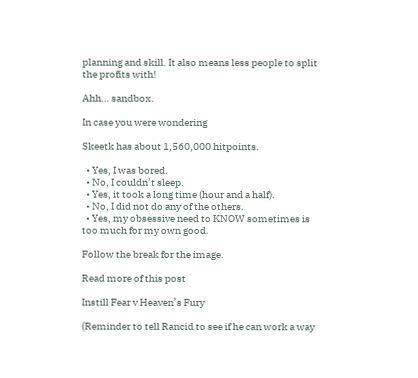planning and skill. It also means less people to split the profits with!

Ahh… sandbox.

In case you were wondering

Skeetk has about 1,560,000 hitpoints.

  • Yes, I was bored.
  • No, I couldn’t sleep.
  • Yes, it took a long time (hour and a half).
  • No, I did not do any of the others.
  • Yes, my obsessive need to KNOW sometimes is too much for my own good.

Follow the break for the image.

Read more of this post

Instill Fear v Heaven’s Fury

(Reminder to tell Rancid to see if he can work a way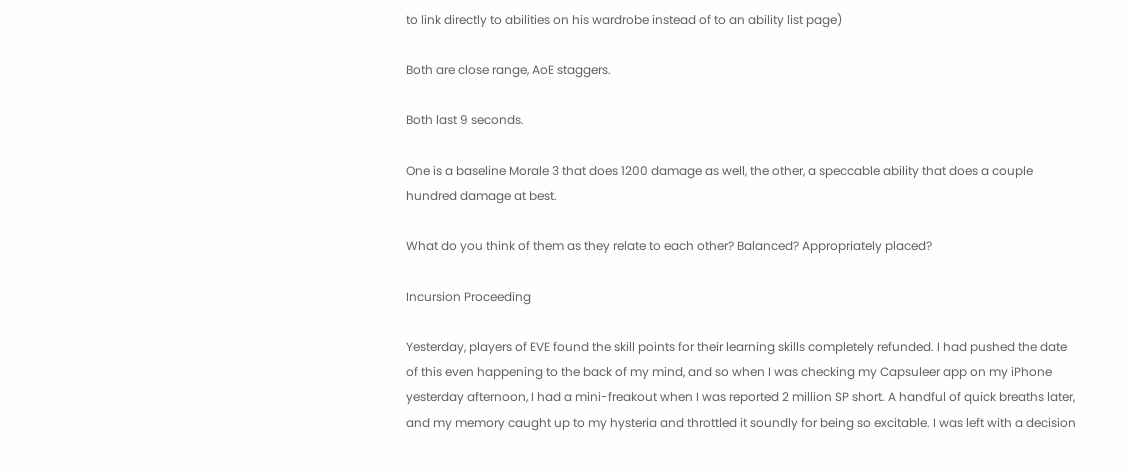to link directly to abilities on his wardrobe instead of to an ability list page)

Both are close range, AoE staggers.

Both last 9 seconds.

One is a baseline Morale 3 that does 1200 damage as well, the other, a speccable ability that does a couple hundred damage at best.

What do you think of them as they relate to each other? Balanced? Appropriately placed?

Incursion Proceeding

Yesterday, players of EVE found the skill points for their learning skills completely refunded. I had pushed the date of this even happening to the back of my mind, and so when I was checking my Capsuleer app on my iPhone yesterday afternoon, I had a mini-freakout when I was reported 2 million SP short. A handful of quick breaths later, and my memory caught up to my hysteria and throttled it soundly for being so excitable. I was left with a decision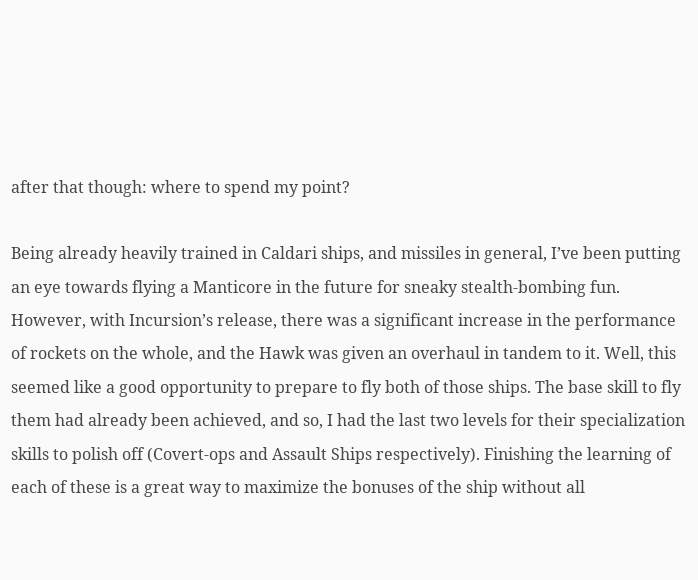after that though: where to spend my point?

Being already heavily trained in Caldari ships, and missiles in general, I’ve been putting an eye towards flying a Manticore in the future for sneaky stealth-bombing fun. However, with Incursion’s release, there was a significant increase in the performance of rockets on the whole, and the Hawk was given an overhaul in tandem to it. Well, this seemed like a good opportunity to prepare to fly both of those ships. The base skill to fly them had already been achieved, and so, I had the last two levels for their specialization skills to polish off (Covert-ops and Assault Ships respectively). Finishing the learning of each of these is a great way to maximize the bonuses of the ship without all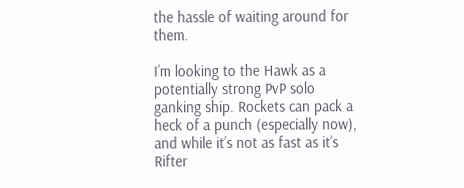the hassle of waiting around for them.

I’m looking to the Hawk as a potentially strong PvP solo ganking ship. Rockets can pack a heck of a punch (especially now), and while it’s not as fast as it’s Rifter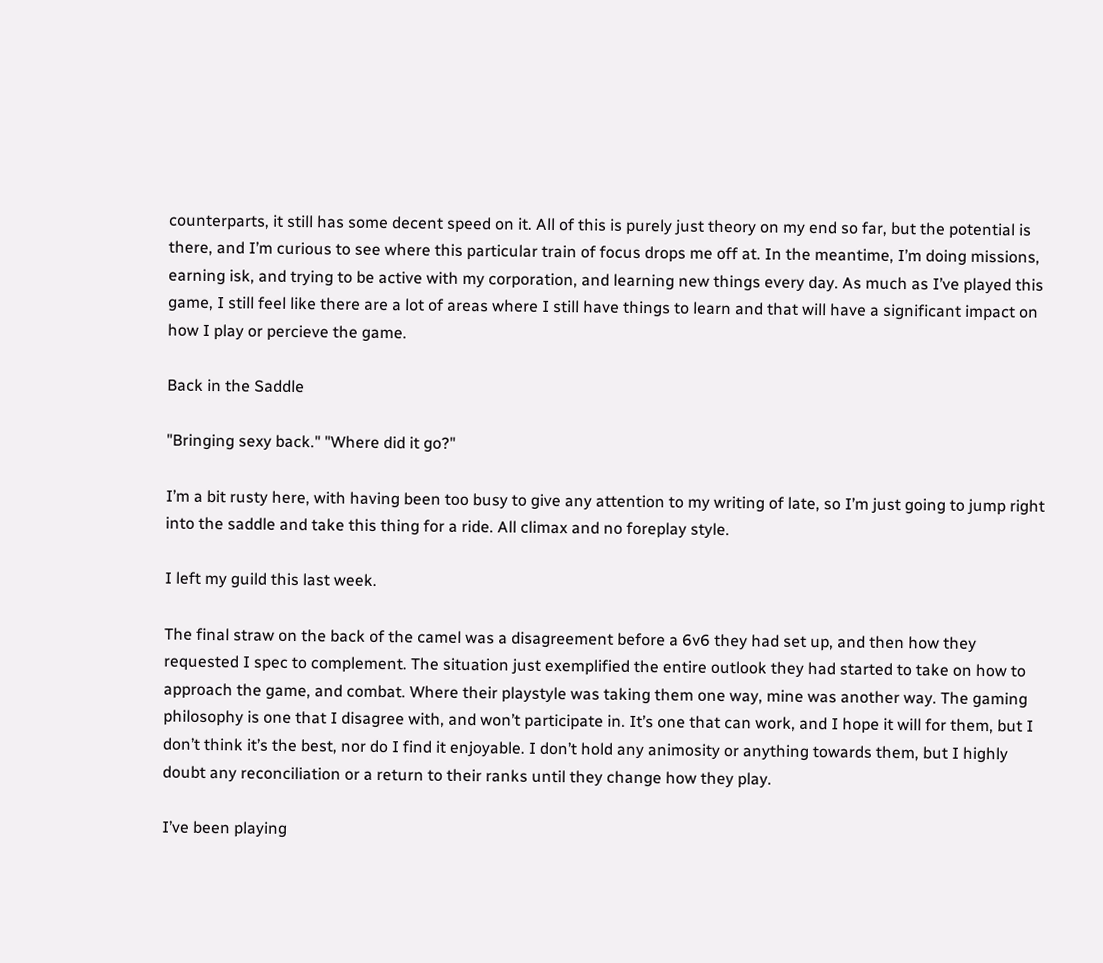counterparts, it still has some decent speed on it. All of this is purely just theory on my end so far, but the potential is there, and I’m curious to see where this particular train of focus drops me off at. In the meantime, I’m doing missions, earning isk, and trying to be active with my corporation, and learning new things every day. As much as I’ve played this game, I still feel like there are a lot of areas where I still have things to learn and that will have a significant impact on how I play or percieve the game.

Back in the Saddle

"Bringing sexy back." "Where did it go?"

I’m a bit rusty here, with having been too busy to give any attention to my writing of late, so I’m just going to jump right into the saddle and take this thing for a ride. All climax and no foreplay style.

I left my guild this last week.

The final straw on the back of the camel was a disagreement before a 6v6 they had set up, and then how they requested I spec to complement. The situation just exemplified the entire outlook they had started to take on how to approach the game, and combat. Where their playstyle was taking them one way, mine was another way. The gaming philosophy is one that I disagree with, and won’t participate in. It’s one that can work, and I hope it will for them, but I don’t think it’s the best, nor do I find it enjoyable. I don’t hold any animosity or anything towards them, but I highly doubt any reconciliation or a return to their ranks until they change how they play.

I’ve been playing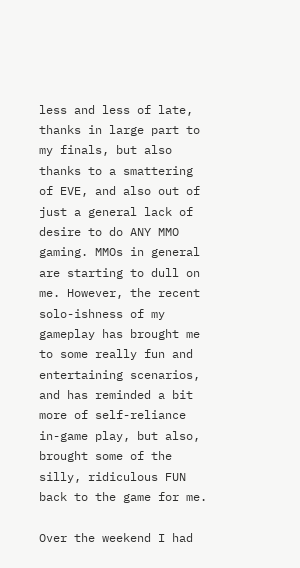less and less of late, thanks in large part to my finals, but also thanks to a smattering of EVE, and also out of just a general lack of desire to do ANY MMO gaming. MMOs in general are starting to dull on me. However, the recent solo-ishness of my gameplay has brought me to some really fun and entertaining scenarios, and has reminded a bit more of self-reliance in-game play, but also, brought some of the silly, ridiculous FUN back to the game for me.

Over the weekend I had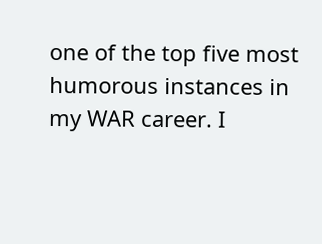one of the top five most humorous instances in my WAR career. I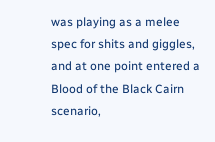was playing as a melee spec for shits and giggles, and at one point entered a Blood of the Black Cairn scenario,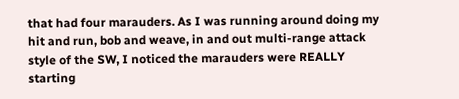that had four marauders. As I was running around doing my hit and run, bob and weave, in and out multi-range attack style of the SW, I noticed the marauders were REALLY starting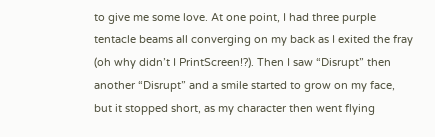to give me some love. At one point, I had three purple tentacle beams all converging on my back as I exited the fray (oh why didn’t I PrintScreen!?). Then I saw “Disrupt” then another “Disrupt” and a smile started to grow on my face, but it stopped short, as my character then went flying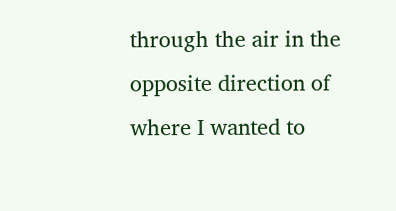through the air in the opposite direction of where I wanted to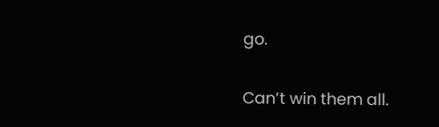go.

Can’t win them all.